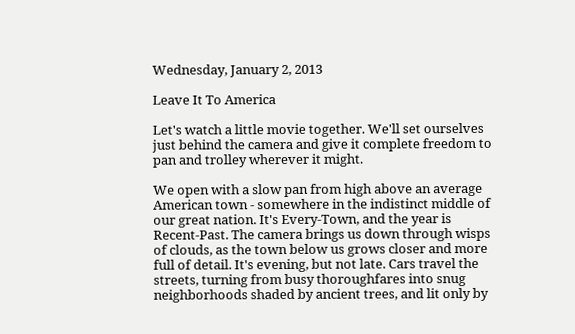Wednesday, January 2, 2013

Leave It To America

Let's watch a little movie together. We'll set ourselves just behind the camera and give it complete freedom to pan and trolley wherever it might.

We open with a slow pan from high above an average American town - somewhere in the indistinct middle of our great nation. It's Every-Town, and the year is Recent-Past. The camera brings us down through wisps of clouds, as the town below us grows closer and more full of detail. It's evening, but not late. Cars travel the streets, turning from busy thoroughfares into snug neighborhoods shaded by ancient trees, and lit only by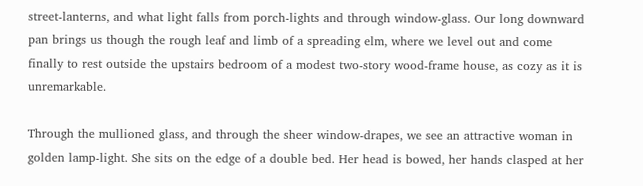street-lanterns, and what light falls from porch-lights and through window-glass. Our long downward pan brings us though the rough leaf and limb of a spreading elm, where we level out and come finally to rest outside the upstairs bedroom of a modest two-story wood-frame house, as cozy as it is unremarkable.

Through the mullioned glass, and through the sheer window-drapes, we see an attractive woman in golden lamp-light. She sits on the edge of a double bed. Her head is bowed, her hands clasped at her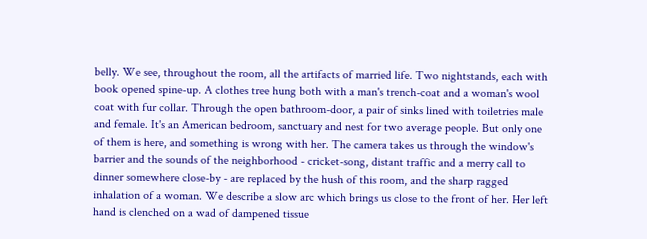belly. We see, throughout the room, all the artifacts of married life. Two nightstands, each with book opened spine-up. A clothes tree hung both with a man's trench-coat and a woman's wool coat with fur collar. Through the open bathroom-door, a pair of sinks lined with toiletries male and female. It's an American bedroom, sanctuary and nest for two average people. But only one of them is here, and something is wrong with her. The camera takes us through the window's barrier and the sounds of the neighborhood - cricket-song, distant traffic and a merry call to dinner somewhere close-by - are replaced by the hush of this room, and the sharp ragged inhalation of a woman. We describe a slow arc which brings us close to the front of her. Her left hand is clenched on a wad of dampened tissue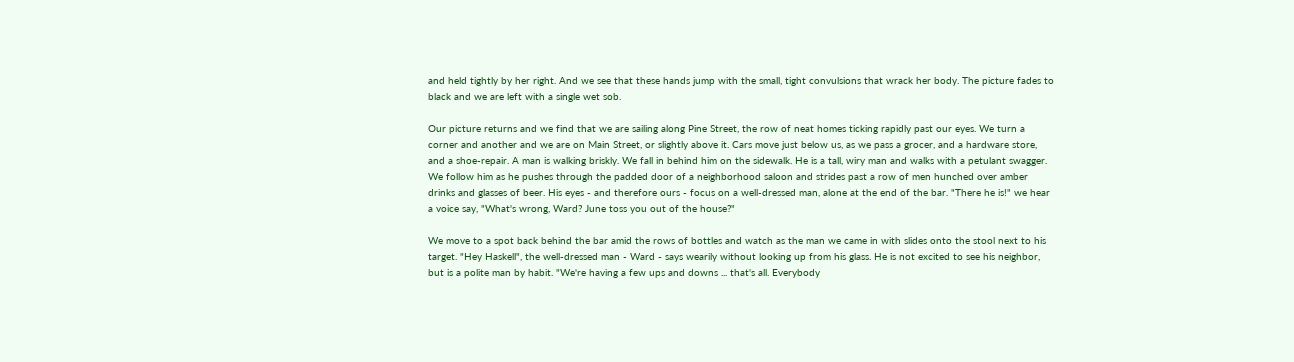and held tightly by her right. And we see that these hands jump with the small, tight convulsions that wrack her body. The picture fades to black and we are left with a single wet sob.

Our picture returns and we find that we are sailing along Pine Street, the row of neat homes ticking rapidly past our eyes. We turn a corner and another and we are on Main Street, or slightly above it. Cars move just below us, as we pass a grocer, and a hardware store, and a shoe-repair. A man is walking briskly. We fall in behind him on the sidewalk. He is a tall, wiry man and walks with a petulant swagger. We follow him as he pushes through the padded door of a neighborhood saloon and strides past a row of men hunched over amber drinks and glasses of beer. His eyes - and therefore ours - focus on a well-dressed man, alone at the end of the bar. "There he is!" we hear a voice say, "What's wrong, Ward? June toss you out of the house?"

We move to a spot back behind the bar amid the rows of bottles and watch as the man we came in with slides onto the stool next to his target. "Hey Haskell", the well-dressed man - Ward - says wearily without looking up from his glass. He is not excited to see his neighbor, but is a polite man by habit. "We're having a few ups and downs ... that's all. Everybody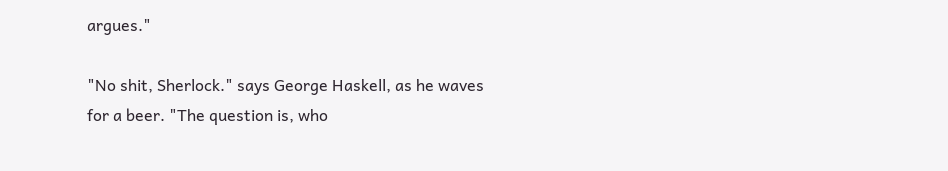argues."

"No shit, Sherlock." says George Haskell, as he waves for a beer. "The question is, who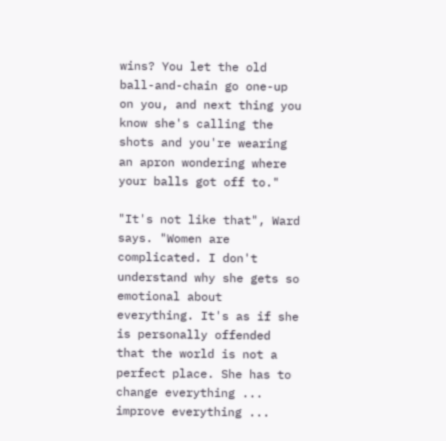wins? You let the old ball-and-chain go one-up on you, and next thing you know she's calling the shots and you're wearing an apron wondering where your balls got off to."

"It's not like that", Ward says. "Women are complicated. I don't understand why she gets so emotional about everything. It's as if she is personally offended that the world is not a perfect place. She has to change everything ... improve everything ...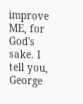improve ME, for God's sake. I tell you, George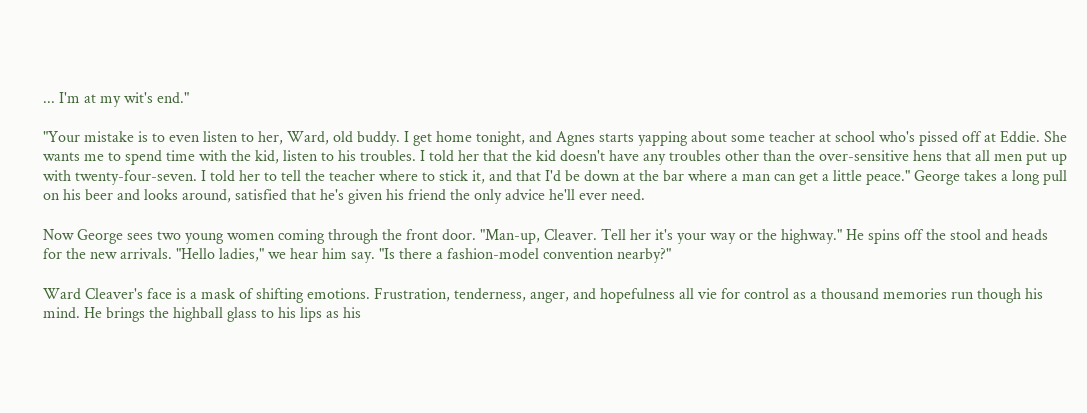... I'm at my wit's end."

"Your mistake is to even listen to her, Ward, old buddy. I get home tonight, and Agnes starts yapping about some teacher at school who's pissed off at Eddie. She wants me to spend time with the kid, listen to his troubles. I told her that the kid doesn't have any troubles other than the over-sensitive hens that all men put up with twenty-four-seven. I told her to tell the teacher where to stick it, and that I'd be down at the bar where a man can get a little peace." George takes a long pull on his beer and looks around, satisfied that he's given his friend the only advice he'll ever need.

Now George sees two young women coming through the front door. "Man-up, Cleaver. Tell her it's your way or the highway." He spins off the stool and heads for the new arrivals. "Hello ladies," we hear him say. "Is there a fashion-model convention nearby?"

Ward Cleaver's face is a mask of shifting emotions. Frustration, tenderness, anger, and hopefulness all vie for control as a thousand memories run though his mind. He brings the highball glass to his lips as his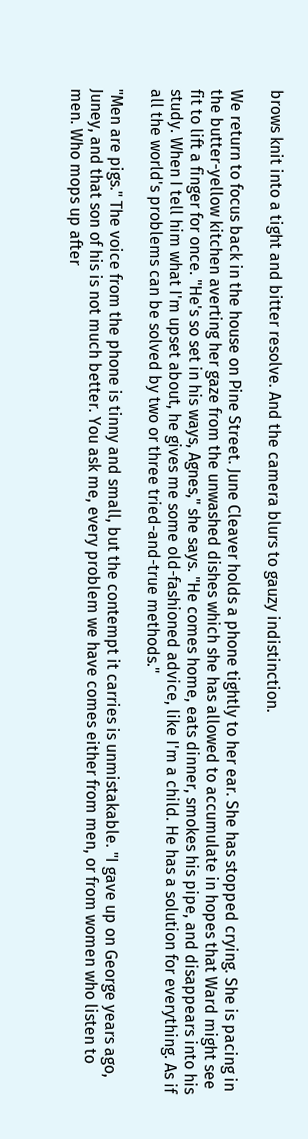brows knit into a tight and bitter resolve. And the camera blurs to gauzy indistinction.

We return to focus back in the house on Pine Street. June Cleaver holds a phone tightly to her ear. She has stopped crying. She is pacing in the butter-yellow kitchen averting her gaze from the unwashed dishes which she has allowed to accumulate in hopes that Ward might see fit to lift a finger for once. "He's so set in his ways, Agnes," she says. "He comes home, eats dinner, smokes his pipe, and disappears into his study. When I tell him what I'm upset about, he gives me some old-fashioned advice, like I'm a child. He has a solution for everything. As if all the world's problems can be solved by two or three tried-and-true methods."

"Men are pigs." The voice from the phone is tinny and small, but the contempt it carries is unmistakable. "I gave up on George years ago, Juney, and that son of his is not much better. You ask me, every problem we have comes either from men, or from women who listen to men. Who mops up after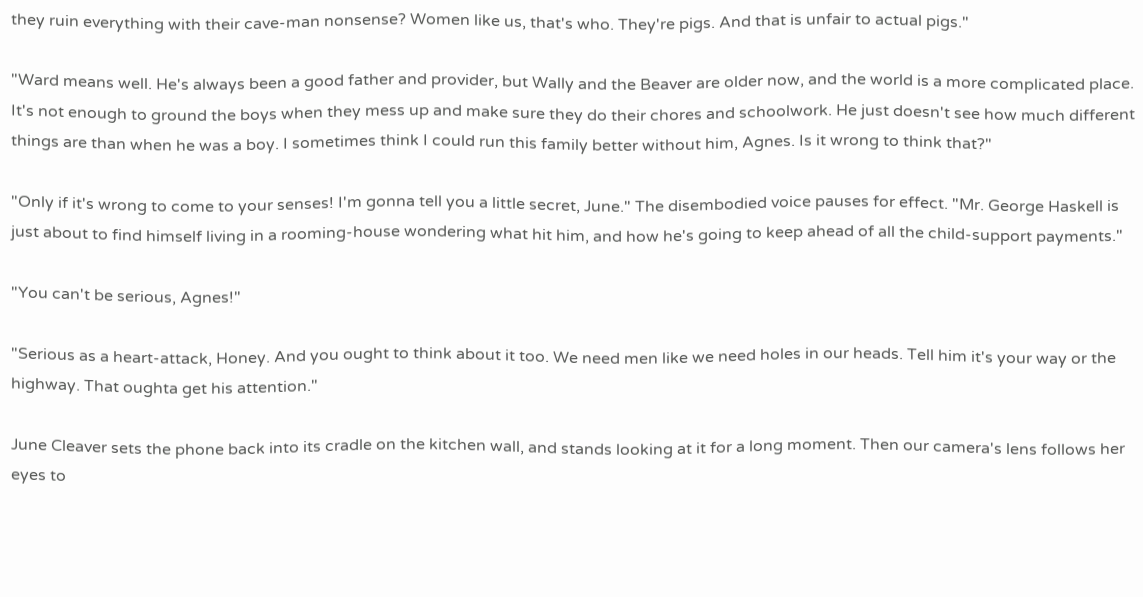they ruin everything with their cave-man nonsense? Women like us, that's who. They're pigs. And that is unfair to actual pigs."

"Ward means well. He's always been a good father and provider, but Wally and the Beaver are older now, and the world is a more complicated place. It's not enough to ground the boys when they mess up and make sure they do their chores and schoolwork. He just doesn't see how much different things are than when he was a boy. I sometimes think I could run this family better without him, Agnes. Is it wrong to think that?"

"Only if it's wrong to come to your senses! I'm gonna tell you a little secret, June." The disembodied voice pauses for effect. "Mr. George Haskell is just about to find himself living in a rooming-house wondering what hit him, and how he's going to keep ahead of all the child-support payments."

"You can't be serious, Agnes!"

"Serious as a heart-attack, Honey. And you ought to think about it too. We need men like we need holes in our heads. Tell him it's your way or the highway. That oughta get his attention."

June Cleaver sets the phone back into its cradle on the kitchen wall, and stands looking at it for a long moment. Then our camera's lens follows her eyes to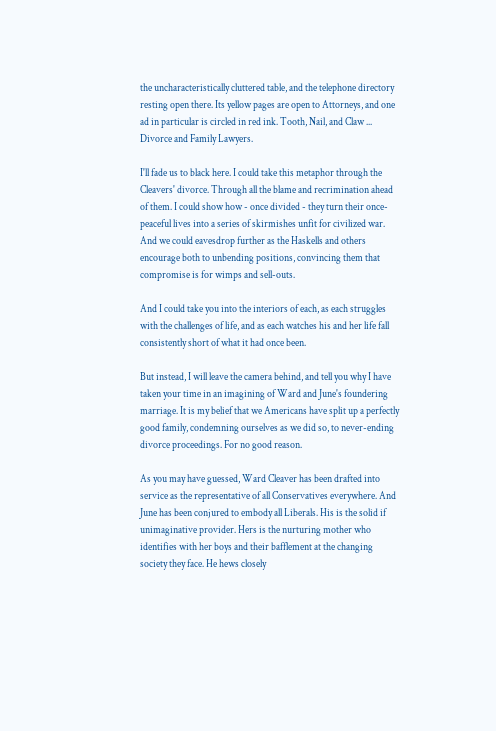the uncharacteristically cluttered table, and the telephone directory resting open there. Its yellow pages are open to Attorneys, and one ad in particular is circled in red ink. Tooth, Nail, and Claw ... Divorce and Family Lawyers.

I'll fade us to black here. I could take this metaphor through the Cleavers' divorce. Through all the blame and recrimination ahead of them. I could show how - once divided - they turn their once-peaceful lives into a series of skirmishes unfit for civilized war. And we could eavesdrop further as the Haskells and others encourage both to unbending positions, convincing them that compromise is for wimps and sell-outs.

And I could take you into the interiors of each, as each struggles with the challenges of life, and as each watches his and her life fall consistently short of what it had once been.

But instead, I will leave the camera behind, and tell you why I have taken your time in an imagining of Ward and June's foundering marriage. It is my belief that we Americans have split up a perfectly good family, condemning ourselves as we did so, to never-ending divorce proceedings. For no good reason.

As you may have guessed, Ward Cleaver has been drafted into service as the representative of all Conservatives everywhere. And June has been conjured to embody all Liberals. His is the solid if unimaginative provider. Hers is the nurturing mother who identifies with her boys and their bafflement at the changing society they face. He hews closely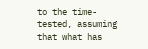to the time-tested, assuming that what has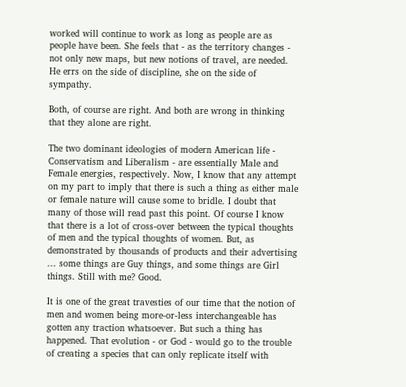worked will continue to work as long as people are as people have been. She feels that - as the territory changes - not only new maps, but new notions of travel, are needed. He errs on the side of discipline, she on the side of sympathy.

Both, of course are right. And both are wrong in thinking that they alone are right.

The two dominant ideologies of modern American life - Conservatism and Liberalism - are essentially Male and Female energies, respectively. Now, I know that any attempt on my part to imply that there is such a thing as either male or female nature will cause some to bridle. I doubt that many of those will read past this point. Of course I know that there is a lot of cross-over between the typical thoughts of men and the typical thoughts of women. But, as demonstrated by thousands of products and their advertising ... some things are Guy things, and some things are Girl things. Still with me? Good.

It is one of the great travesties of our time that the notion of men and women being more-or-less interchangeable has gotten any traction whatsoever. But such a thing has happened. That evolution - or God - would go to the trouble of creating a species that can only replicate itself with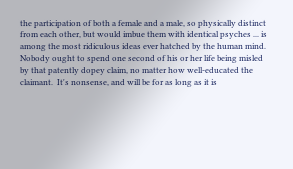the participation of both a female and a male, so physically distinct from each other, but would imbue them with identical psyches ... is among the most ridiculous ideas ever hatched by the human mind. Nobody ought to spend one second of his or her life being misled by that patently dopey claim, no matter how well-educated the claimant.  It's nonsense, and will be for as long as it is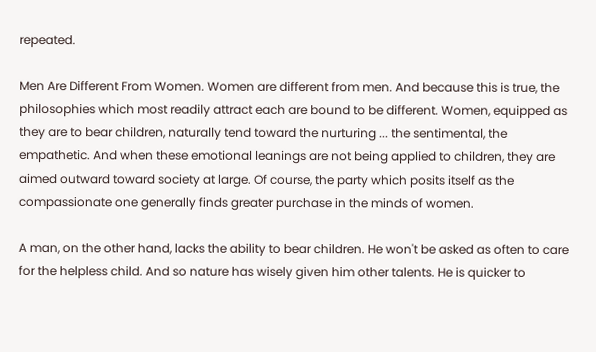repeated.

Men Are Different From Women. Women are different from men. And because this is true, the philosophies which most readily attract each are bound to be different. Women, equipped as they are to bear children, naturally tend toward the nurturing ... the sentimental, the empathetic. And when these emotional leanings are not being applied to children, they are aimed outward toward society at large. Of course, the party which posits itself as the compassionate one generally finds greater purchase in the minds of women.

A man, on the other hand, lacks the ability to bear children. He won't be asked as often to care for the helpless child. And so nature has wisely given him other talents. He is quicker to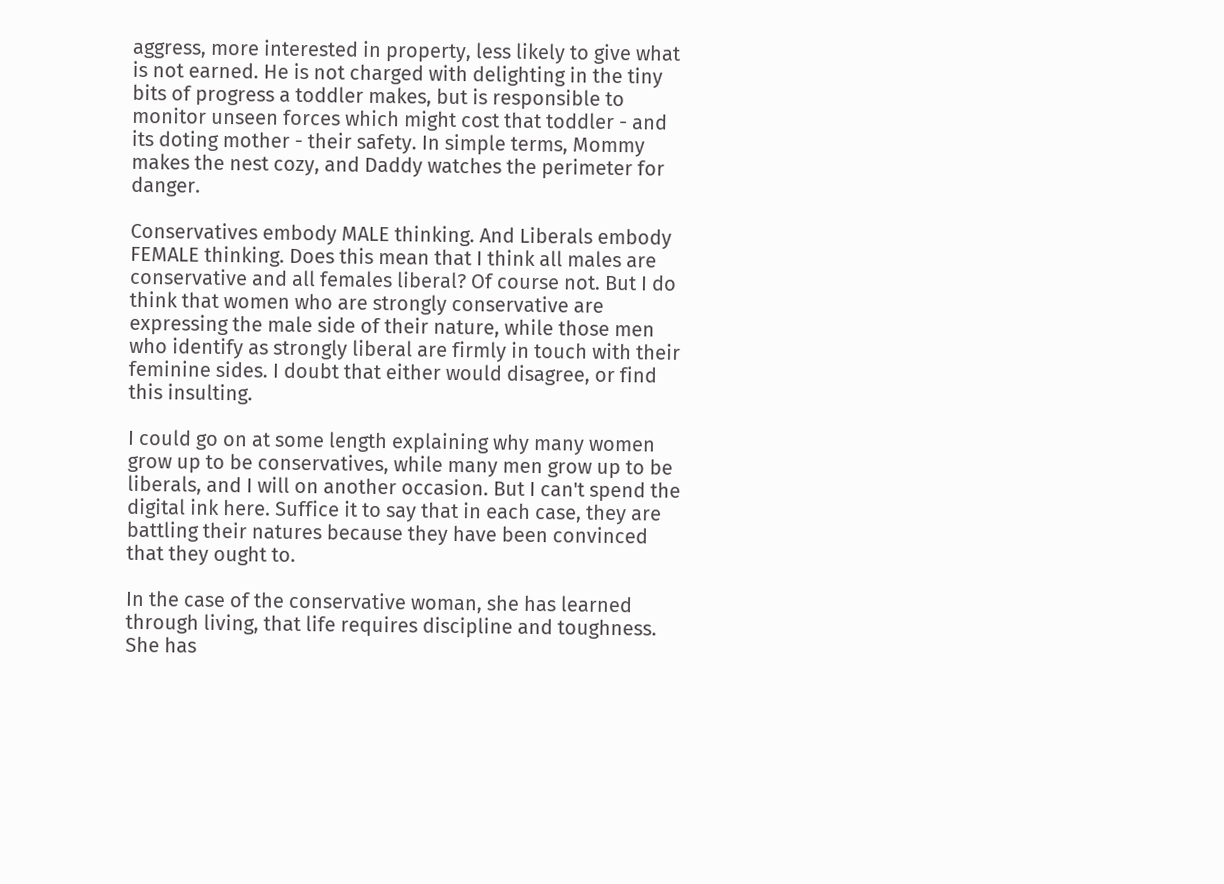aggress, more interested in property, less likely to give what is not earned. He is not charged with delighting in the tiny bits of progress a toddler makes, but is responsible to monitor unseen forces which might cost that toddler - and its doting mother - their safety. In simple terms, Mommy makes the nest cozy, and Daddy watches the perimeter for danger.

Conservatives embody MALE thinking. And Liberals embody FEMALE thinking. Does this mean that I think all males are conservative and all females liberal? Of course not. But I do think that women who are strongly conservative are expressing the male side of their nature, while those men who identify as strongly liberal are firmly in touch with their feminine sides. I doubt that either would disagree, or find this insulting.

I could go on at some length explaining why many women grow up to be conservatives, while many men grow up to be liberals, and I will on another occasion. But I can't spend the digital ink here. Suffice it to say that in each case, they are battling their natures because they have been convinced that they ought to.

In the case of the conservative woman, she has learned through living, that life requires discipline and toughness.  She has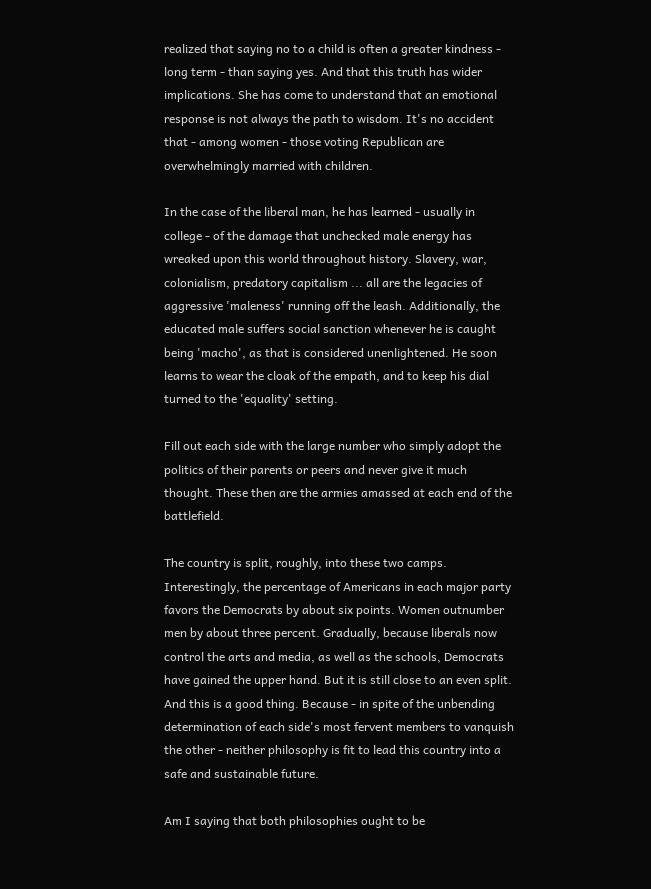realized that saying no to a child is often a greater kindness - long term - than saying yes. And that this truth has wider implications. She has come to understand that an emotional response is not always the path to wisdom. It's no accident that - among women - those voting Republican are overwhelmingly married with children.

In the case of the liberal man, he has learned - usually in college - of the damage that unchecked male energy has wreaked upon this world throughout history. Slavery, war, colonialism, predatory capitalism ... all are the legacies of aggressive 'maleness' running off the leash. Additionally, the educated male suffers social sanction whenever he is caught being 'macho', as that is considered unenlightened. He soon learns to wear the cloak of the empath, and to keep his dial turned to the 'equality' setting.

Fill out each side with the large number who simply adopt the politics of their parents or peers and never give it much thought. These then are the armies amassed at each end of the battlefield.

The country is split, roughly, into these two camps. Interestingly, the percentage of Americans in each major party favors the Democrats by about six points. Women outnumber men by about three percent. Gradually, because liberals now control the arts and media, as well as the schools, Democrats have gained the upper hand. But it is still close to an even split. And this is a good thing. Because - in spite of the unbending determination of each side's most fervent members to vanquish the other - neither philosophy is fit to lead this country into a safe and sustainable future.

Am I saying that both philosophies ought to be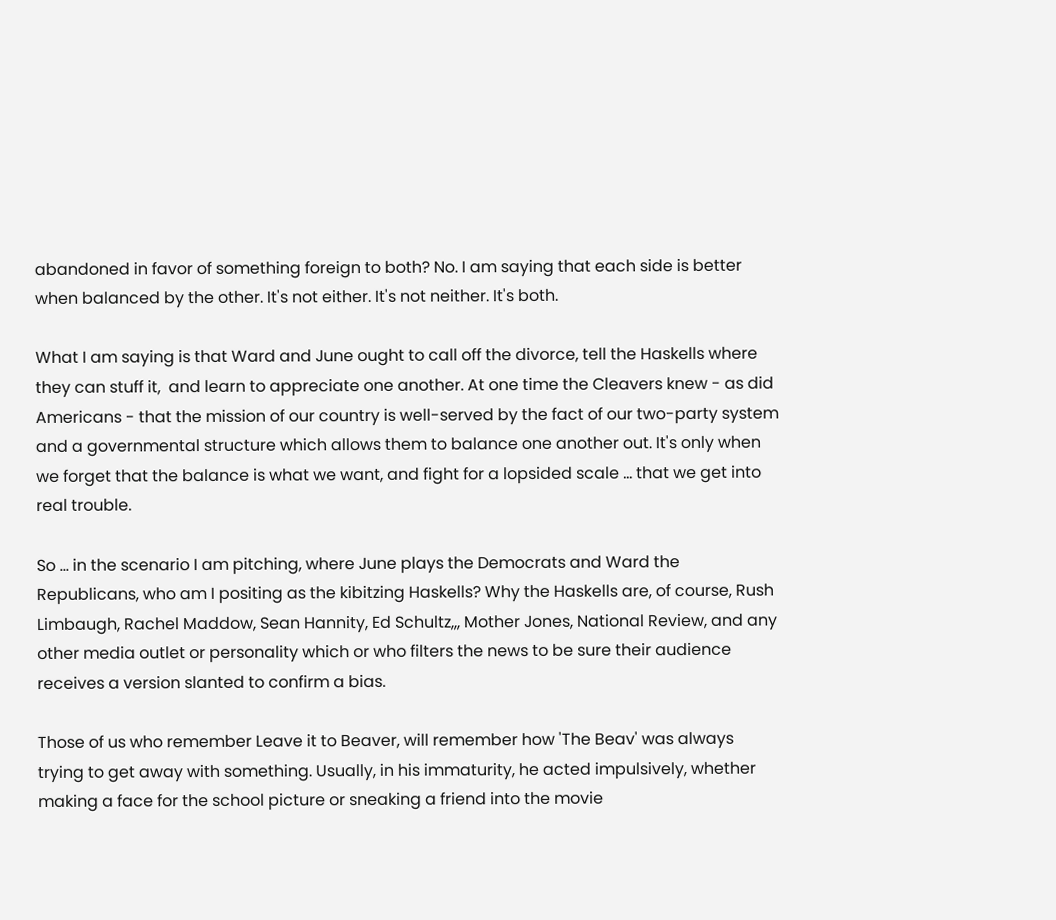abandoned in favor of something foreign to both? No. I am saying that each side is better when balanced by the other. It's not either. It's not neither. It's both.

What I am saying is that Ward and June ought to call off the divorce, tell the Haskells where they can stuff it,  and learn to appreciate one another. At one time the Cleavers knew - as did Americans - that the mission of our country is well-served by the fact of our two-party system and a governmental structure which allows them to balance one another out. It's only when we forget that the balance is what we want, and fight for a lopsided scale ... that we get into real trouble.

So ... in the scenario I am pitching, where June plays the Democrats and Ward the Republicans, who am I positing as the kibitzing Haskells? Why the Haskells are, of course, Rush Limbaugh, Rachel Maddow, Sean Hannity, Ed Schultz,,, Mother Jones, National Review, and any other media outlet or personality which or who filters the news to be sure their audience receives a version slanted to confirm a bias.

Those of us who remember Leave it to Beaver, will remember how 'The Beav' was always trying to get away with something. Usually, in his immaturity, he acted impulsively, whether making a face for the school picture or sneaking a friend into the movie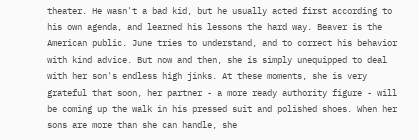theater. He wasn't a bad kid, but he usually acted first according to his own agenda, and learned his lessons the hard way. Beaver is the American public. June tries to understand, and to correct his behavior with kind advice. But now and then, she is simply unequipped to deal with her son's endless high jinks. At these moments, she is very grateful that soon, her partner - a more ready authority figure - will be coming up the walk in his pressed suit and polished shoes. When her sons are more than she can handle, she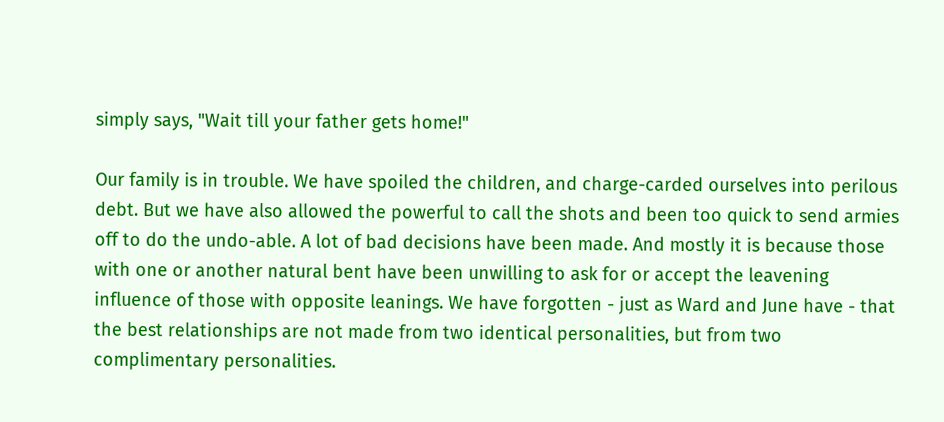simply says, "Wait till your father gets home!"

Our family is in trouble. We have spoiled the children, and charge-carded ourselves into perilous debt. But we have also allowed the powerful to call the shots and been too quick to send armies off to do the undo-able. A lot of bad decisions have been made. And mostly it is because those with one or another natural bent have been unwilling to ask for or accept the leavening influence of those with opposite leanings. We have forgotten - just as Ward and June have - that the best relationships are not made from two identical personalities, but from two complimentary personalities.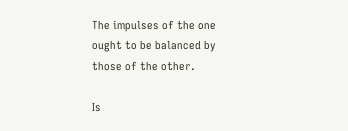The impulses of the one ought to be balanced by those of the other.

Is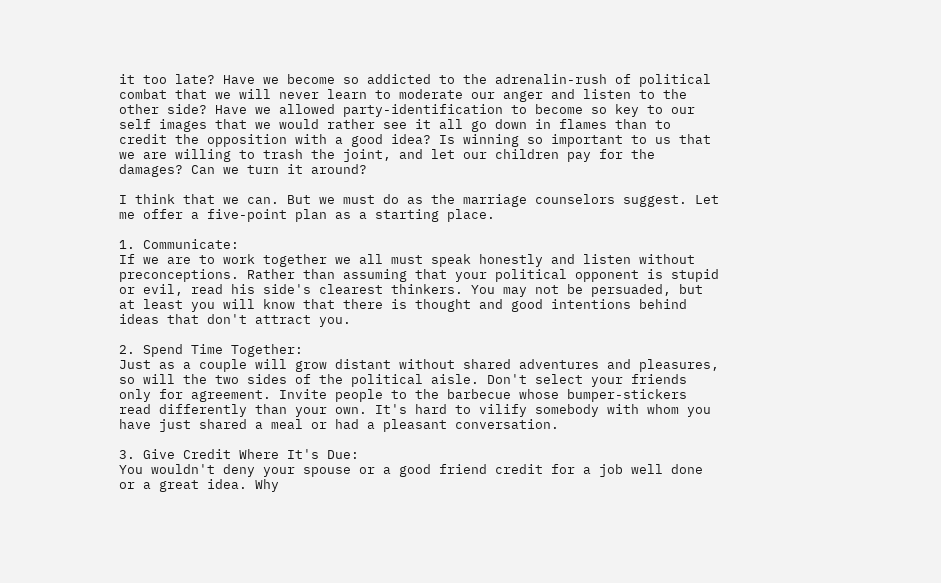it too late? Have we become so addicted to the adrenalin-rush of political combat that we will never learn to moderate our anger and listen to the other side? Have we allowed party-identification to become so key to our self images that we would rather see it all go down in flames than to credit the opposition with a good idea? Is winning so important to us that we are willing to trash the joint, and let our children pay for the damages? Can we turn it around?

I think that we can. But we must do as the marriage counselors suggest. Let me offer a five-point plan as a starting place.

1. Communicate:
If we are to work together we all must speak honestly and listen without preconceptions. Rather than assuming that your political opponent is stupid or evil, read his side's clearest thinkers. You may not be persuaded, but at least you will know that there is thought and good intentions behind ideas that don't attract you.

2. Spend Time Together:
Just as a couple will grow distant without shared adventures and pleasures, so will the two sides of the political aisle. Don't select your friends only for agreement. Invite people to the barbecue whose bumper-stickers read differently than your own. It's hard to vilify somebody with whom you have just shared a meal or had a pleasant conversation.

3. Give Credit Where It's Due:
You wouldn't deny your spouse or a good friend credit for a job well done or a great idea. Why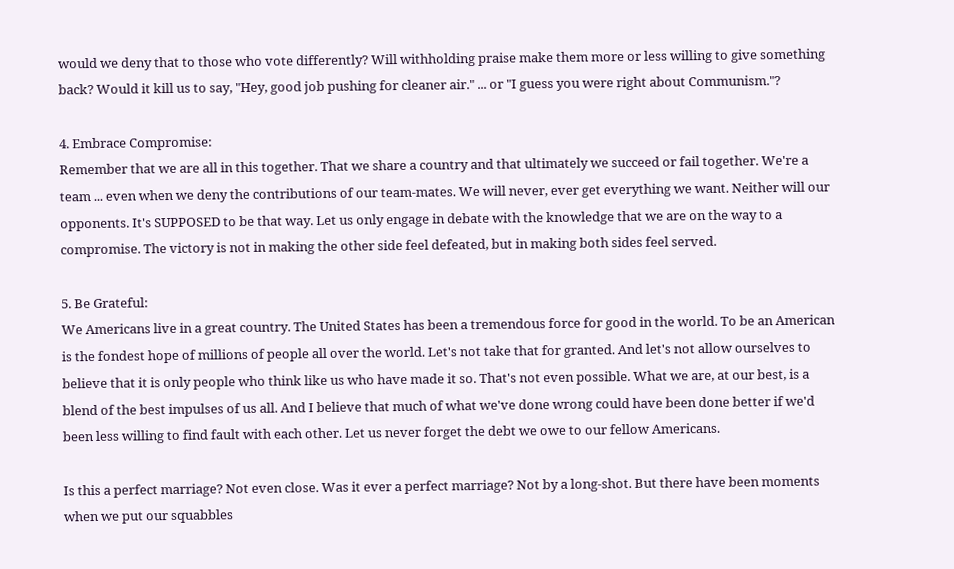would we deny that to those who vote differently? Will withholding praise make them more or less willing to give something back? Would it kill us to say, "Hey, good job pushing for cleaner air." ... or "I guess you were right about Communism."?

4. Embrace Compromise:
Remember that we are all in this together. That we share a country and that ultimately we succeed or fail together. We're a team ... even when we deny the contributions of our team-mates. We will never, ever get everything we want. Neither will our opponents. It's SUPPOSED to be that way. Let us only engage in debate with the knowledge that we are on the way to a compromise. The victory is not in making the other side feel defeated, but in making both sides feel served.

5. Be Grateful:
We Americans live in a great country. The United States has been a tremendous force for good in the world. To be an American is the fondest hope of millions of people all over the world. Let's not take that for granted. And let's not allow ourselves to believe that it is only people who think like us who have made it so. That's not even possible. What we are, at our best, is a blend of the best impulses of us all. And I believe that much of what we've done wrong could have been done better if we'd been less willing to find fault with each other. Let us never forget the debt we owe to our fellow Americans.

Is this a perfect marriage? Not even close. Was it ever a perfect marriage? Not by a long-shot. But there have been moments when we put our squabbles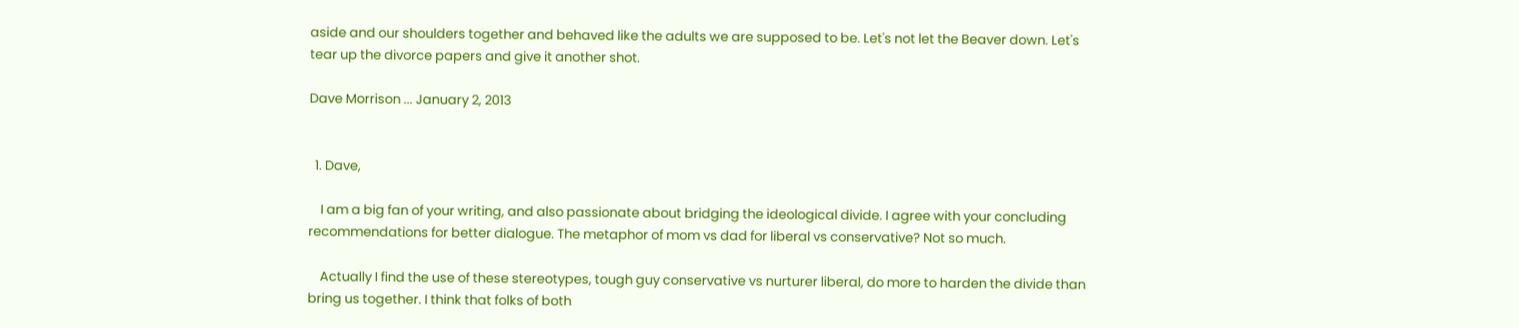aside and our shoulders together and behaved like the adults we are supposed to be. Let's not let the Beaver down. Let's tear up the divorce papers and give it another shot.

Dave Morrison ... January 2, 2013


  1. Dave,

    I am a big fan of your writing, and also passionate about bridging the ideological divide. I agree with your concluding recommendations for better dialogue. The metaphor of mom vs dad for liberal vs conservative? Not so much.

    Actually I find the use of these stereotypes, tough guy conservative vs nurturer liberal, do more to harden the divide than bring us together. I think that folks of both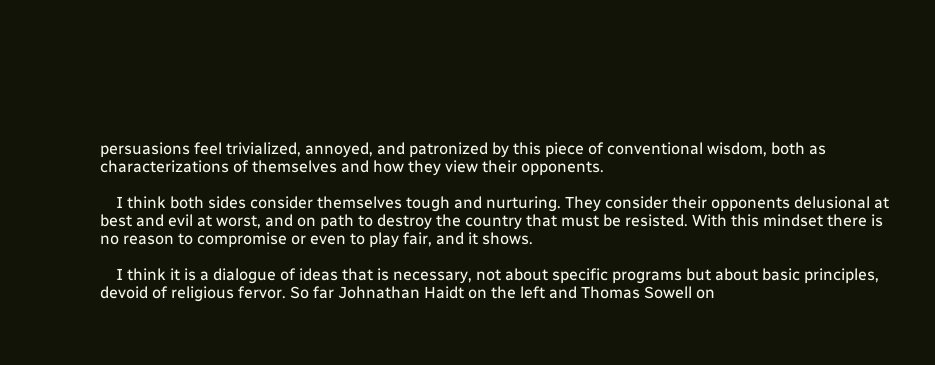persuasions feel trivialized, annoyed, and patronized by this piece of conventional wisdom, both as characterizations of themselves and how they view their opponents.

    I think both sides consider themselves tough and nurturing. They consider their opponents delusional at best and evil at worst, and on path to destroy the country that must be resisted. With this mindset there is no reason to compromise or even to play fair, and it shows.

    I think it is a dialogue of ideas that is necessary, not about specific programs but about basic principles, devoid of religious fervor. So far Johnathan Haidt on the left and Thomas Sowell on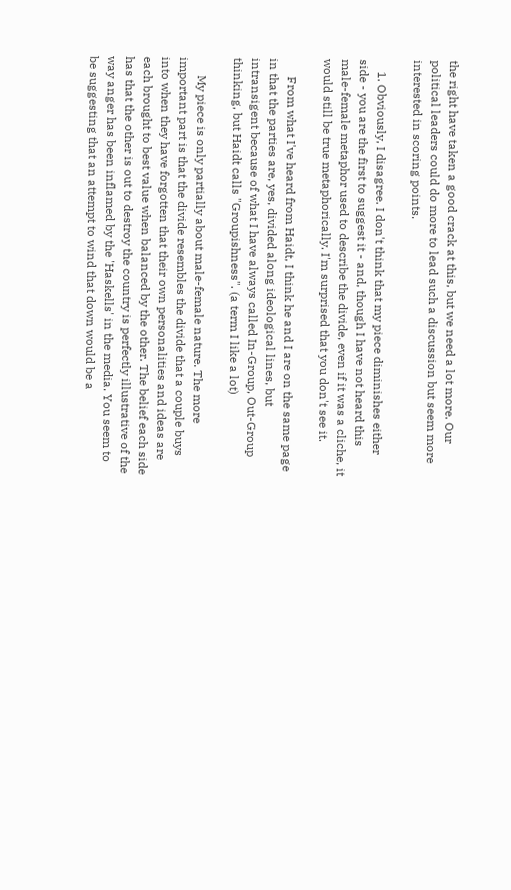the right have taken a good crack at this, but we need a lot more. Our political leaders could do more to lead such a discussion but seem more interested in scoring points.

    1. Obviously, I disagree. I don't think that my piece diminishes either side - you are the first to suggest it - and, though I have not heard this male-female metaphor used to describe the divide, even if it was a cliche, it would still be true metaphorically. I'm surprised that you don't see it.

      From what I've heard from Haidt, I think he and I are on the same page in that the parties are, yes, divided along ideological lines, but intransigent because of what I have always called In-Group, Out-Group thinking, but Haidt calls "Groupishness". (a term I like a lot)

      My piece is only partially about male-female nature. The more important part is that the divide resembles the divide that a couple buys into when they have forgotten that their own personalities and ideas are each brought to best value when balanced by the other. The belief each side has that the other is out to destroy the country is perfectly illustrative of the way anger has been inflamed by the 'Haskells' in the media. You seem to be suggesting that an attempt to wind that down would be a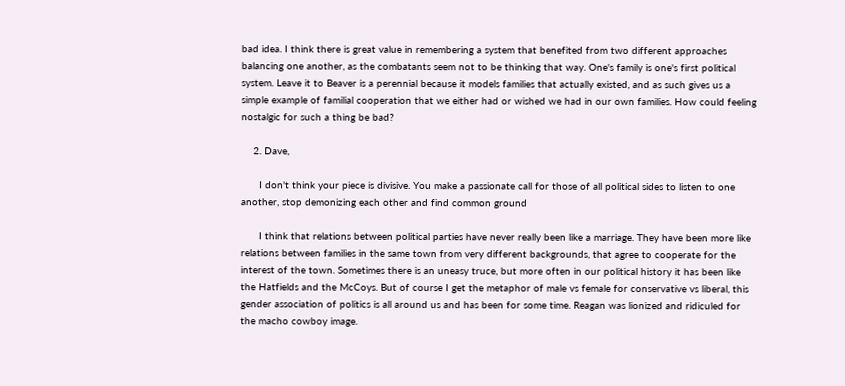bad idea. I think there is great value in remembering a system that benefited from two different approaches balancing one another, as the combatants seem not to be thinking that way. One's family is one's first political system. Leave it to Beaver is a perennial because it models families that actually existed, and as such gives us a simple example of familial cooperation that we either had or wished we had in our own families. How could feeling nostalgic for such a thing be bad?

    2. Dave,

      I don't think your piece is divisive. You make a passionate call for those of all political sides to listen to one another, stop demonizing each other and find common ground

      I think that relations between political parties have never really been like a marriage. They have been more like relations between families in the same town from very different backgrounds, that agree to cooperate for the interest of the town. Sometimes there is an uneasy truce, but more often in our political history it has been like the Hatfields and the McCoys. But of course I get the metaphor of male vs female for conservative vs liberal, this gender association of politics is all around us and has been for some time. Reagan was lionized and ridiculed for the macho cowboy image.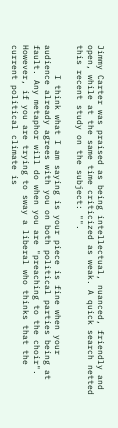Jimmy Carter was praised as being intellectual, nuanced, friendly and open, while at the same time criticized as weak. A quick search netted this recent study on the subject: "".

      I think what I am saying is your piece is fine when your audience already agrees with you on both political parties being at fault. Any metaphor will do when you are "preaching to the choir". However, if you are trying to sway a liberal who thinks that the current political climate is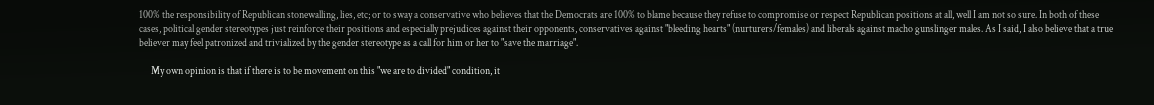100% the responsibility of Republican stonewalling, lies, etc; or to sway a conservative who believes that the Democrats are 100% to blame because they refuse to compromise or respect Republican positions at all, well I am not so sure. In both of these cases, political gender stereotypes just reinforce their positions and especially prejudices against their opponents, conservatives against "bleeding hearts" (nurturers/females) and liberals against macho gunslinger males. As I said, I also believe that a true believer may feel patronized and trivialized by the gender stereotype as a call for him or her to "save the marriage".

      My own opinion is that if there is to be movement on this "we are to divided" condition, it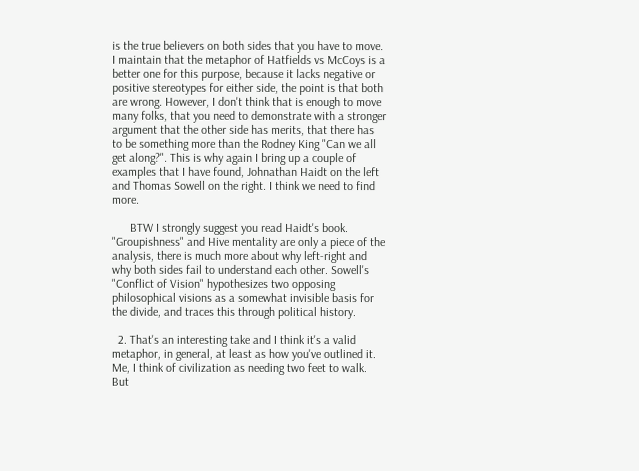is the true believers on both sides that you have to move. I maintain that the metaphor of Hatfields vs McCoys is a better one for this purpose, because it lacks negative or positive stereotypes for either side, the point is that both are wrong. However, I don't think that is enough to move many folks, that you need to demonstrate with a stronger argument that the other side has merits, that there has to be something more than the Rodney King "Can we all get along?". This is why again I bring up a couple of examples that I have found, Johnathan Haidt on the left and Thomas Sowell on the right. I think we need to find more.

      BTW I strongly suggest you read Haidt's book. "Groupishness" and Hive mentality are only a piece of the analysis, there is much more about why left-right and why both sides fail to understand each other. Sowell's "Conflict of Vision" hypothesizes two opposing philosophical visions as a somewhat invisible basis for the divide, and traces this through political history.

  2. That's an interesting take and I think it's a valid metaphor, in general, at least as how you've outlined it. Me, I think of civilization as needing two feet to walk. But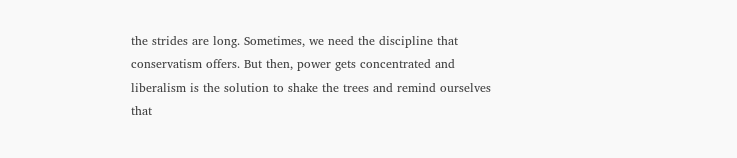the strides are long. Sometimes, we need the discipline that conservatism offers. But then, power gets concentrated and liberalism is the solution to shake the trees and remind ourselves that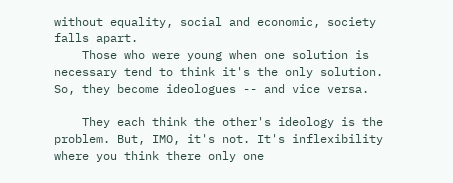without equality, social and economic, society falls apart.
    Those who were young when one solution is necessary tend to think it's the only solution. So, they become ideologues -- and vice versa.

    They each think the other's ideology is the problem. But, IMO, it's not. It's inflexibility where you think there only one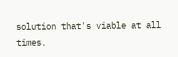solution that's viable at all times.